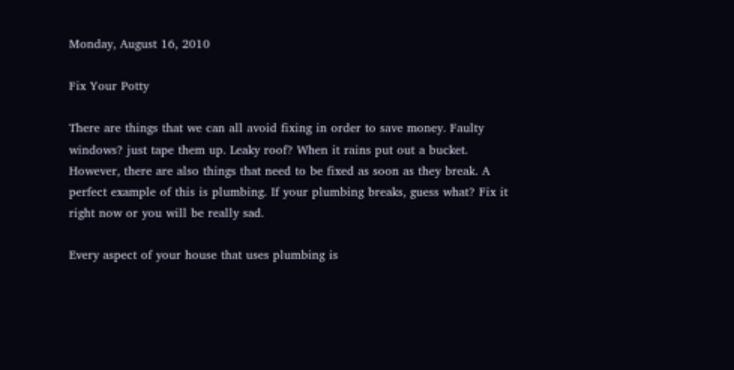Monday, August 16, 2010

Fix Your Potty

There are things that we can all avoid fixing in order to save money. Faulty windows? just tape them up. Leaky roof? When it rains put out a bucket. However, there are also things that need to be fixed as soon as they break. A perfect example of this is plumbing. If your plumbing breaks, guess what? Fix it right now or you will be really sad.

Every aspect of your house that uses plumbing is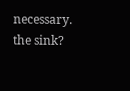necessary. the sink?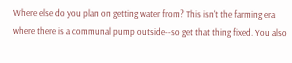Where else do you plan on getting water from? This isn't the farming era where there is a communal pump outside--so get that thing fixed. You also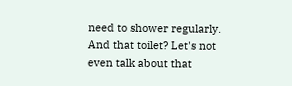need to shower regularly. And that toilet? Let's not even talk about that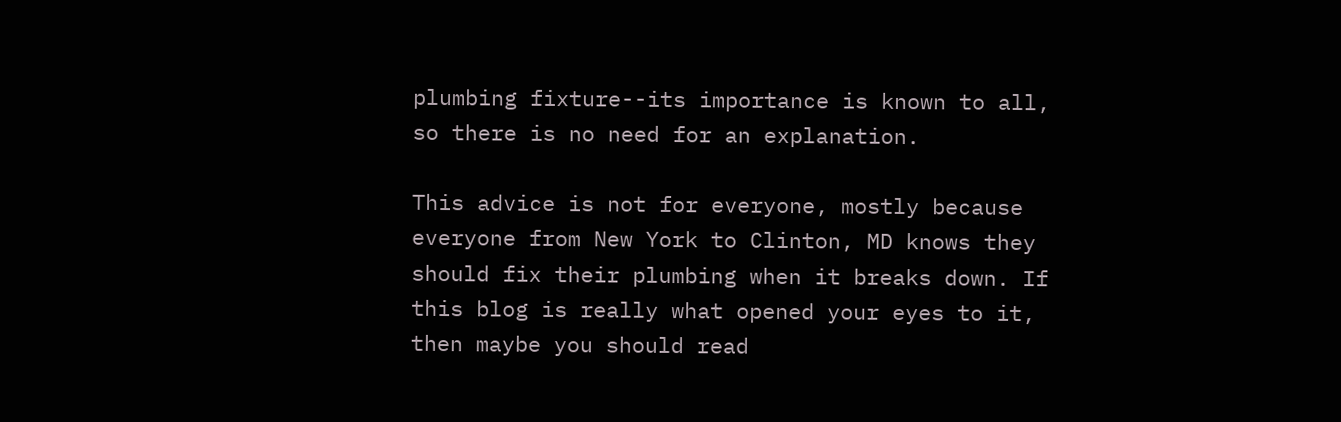plumbing fixture--its importance is known to all, so there is no need for an explanation.

This advice is not for everyone, mostly because everyone from New York to Clinton, MD knows they should fix their plumbing when it breaks down. If this blog is really what opened your eyes to it, then maybe you should read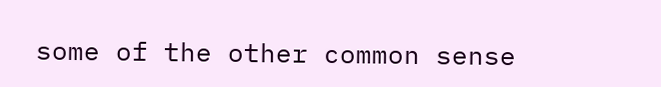some of the other common sense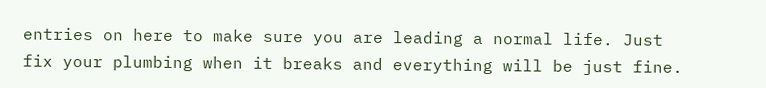entries on here to make sure you are leading a normal life. Just fix your plumbing when it breaks and everything will be just fine.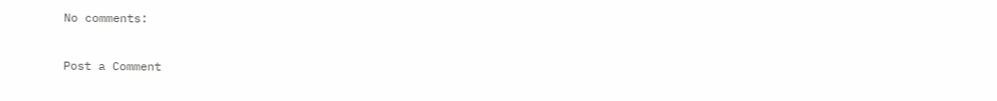No comments:

Post a Comment